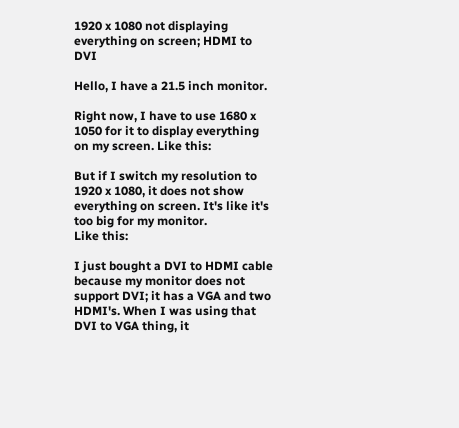1920 x 1080 not displaying everything on screen; HDMI to DVI

Hello, I have a 21.5 inch monitor.

Right now, I have to use 1680 x 1050 for it to display everything on my screen. Like this:

But if I switch my resolution to 1920 x 1080, it does not show everything on screen. It's like it's too big for my monitor.
Like this:

I just bought a DVI to HDMI cable because my monitor does not support DVI; it has a VGA and two HDMI's. When I was using that DVI to VGA thing, it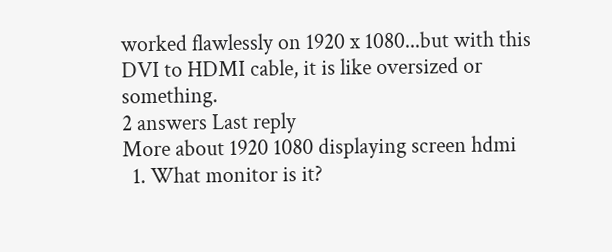worked flawlessly on 1920 x 1080...but with this DVI to HDMI cable, it is like oversized or something.
2 answers Last reply
More about 1920 1080 displaying screen hdmi
  1. What monitor is it?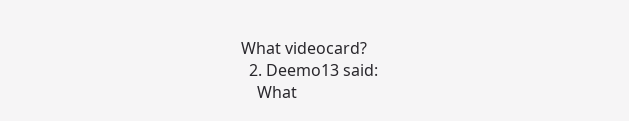What videocard?
  2. Deemo13 said:
    What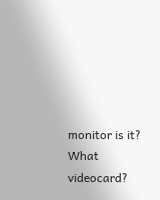monitor is it? What videocard?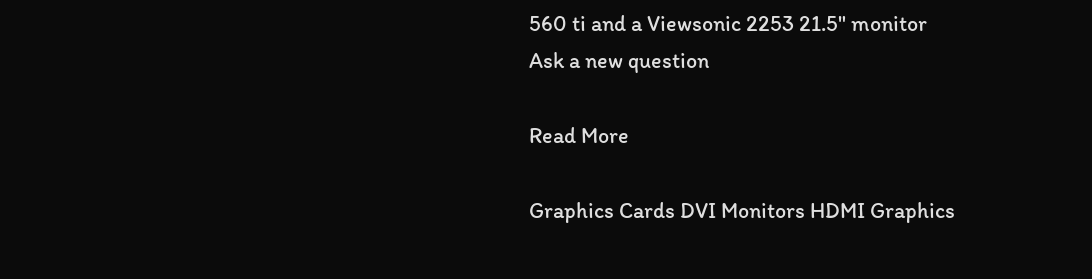560 ti and a Viewsonic 2253 21.5" monitor
Ask a new question

Read More

Graphics Cards DVI Monitors HDMI Graphics